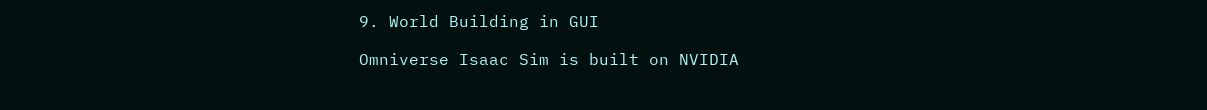9. World Building in GUI

Omniverse Isaac Sim is built on NVIDIA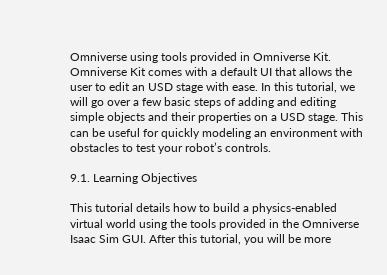Omniverse using tools provided in Omniverse Kit. Omniverse Kit comes with a default UI that allows the user to edit an USD stage with ease. In this tutorial, we will go over a few basic steps of adding and editing simple objects and their properties on a USD stage. This can be useful for quickly modeling an environment with obstacles to test your robot’s controls.

9.1. Learning Objectives

This tutorial details how to build a physics-enabled virtual world using the tools provided in the Omniverse Isaac Sim GUI. After this tutorial, you will be more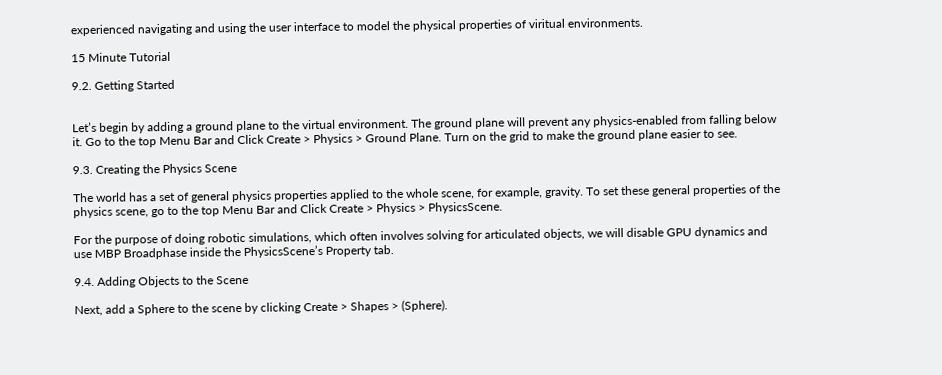experienced navigating and using the user interface to model the physical properties of viritual environments.

15 Minute Tutorial

9.2. Getting Started


Let’s begin by adding a ground plane to the virtual environment. The ground plane will prevent any physics-enabled from falling below it. Go to the top Menu Bar and Click Create > Physics > Ground Plane. Turn on the grid to make the ground plane easier to see.

9.3. Creating the Physics Scene

The world has a set of general physics properties applied to the whole scene, for example, gravity. To set these general properties of the physics scene, go to the top Menu Bar and Click Create > Physics > PhysicsScene.

For the purpose of doing robotic simulations, which often involves solving for articulated objects, we will disable GPU dynamics and use MBP Broadphase inside the PhysicsScene’s Property tab.

9.4. Adding Objects to the Scene

Next, add a Sphere to the scene by clicking Create > Shapes > (Sphere).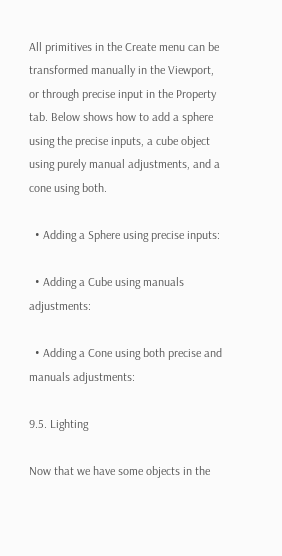All primitives in the Create menu can be transformed manually in the Viewport, or through precise input in the Property tab. Below shows how to add a sphere using the precise inputs, a cube object using purely manual adjustments, and a cone using both.

  • Adding a Sphere using precise inputs:

  • Adding a Cube using manuals adjustments:

  • Adding a Cone using both precise and manuals adjustments:

9.5. Lighting

Now that we have some objects in the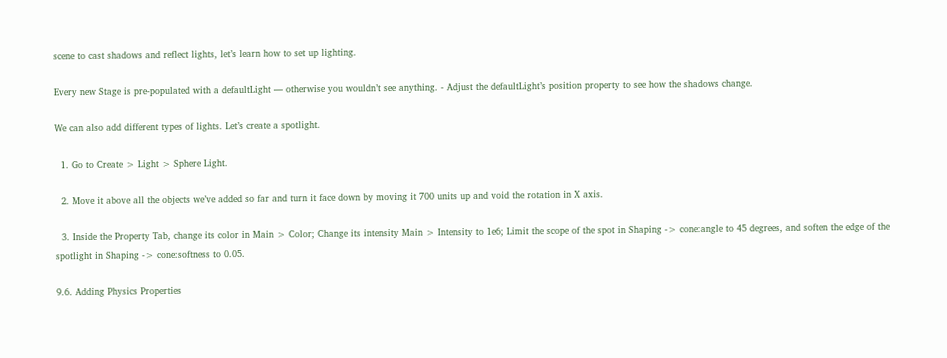scene to cast shadows and reflect lights, let’s learn how to set up lighting.

Every new Stage is pre-populated with a defaultLight — otherwise you wouldn’t see anything. - Adjust the defaultLight’s position property to see how the shadows change.

We can also add different types of lights. Let’s create a spotlight.

  1. Go to Create > Light > Sphere Light.

  2. Move it above all the objects we’ve added so far and turn it face down by moving it 700 units up and void the rotation in X axis.

  3. Inside the Property Tab, change its color in Main > Color; Change its intensity Main > Intensity to 1e6; Limit the scope of the spot in Shaping -> cone:angle to 45 degrees, and soften the edge of the spotlight in Shaping -> cone:softness to 0.05.

9.6. Adding Physics Properties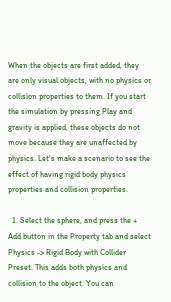When the objects are first added, they are only visual objects, with no physics or collision properties to them. If you start the simulation by pressing Play and gravity is applied, these objects do not move because they are unaffected by physics. Let’s make a scenario to see the effect of having rigid body physics properties and collision properties.

  1. Select the sphere, and press the + Add button in the Property tab and select Physics -> Rigid Body with Collider Preset. This adds both physics and collision to the object. You can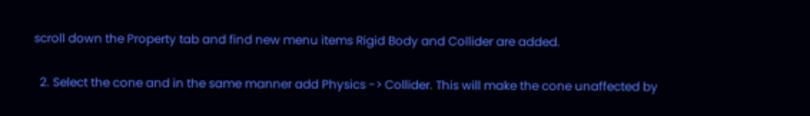scroll down the Property tab and find new menu items Rigid Body and Collider are added.

  2. Select the cone and in the same manner add Physics -> Collider. This will make the cone unaffected by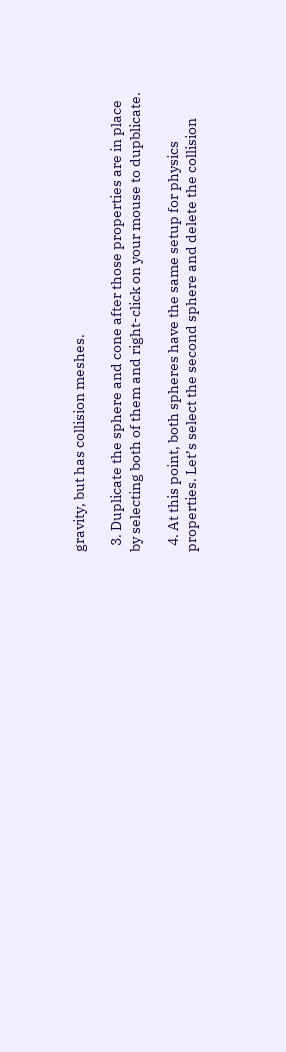gravity, but has collision meshes.

  3. Duplicate the sphere and cone after those properties are in place by selecting both of them and right-click on your mouse to dupblicate.

  4. At this point, both spheres have the same setup for physics properties. Let’s select the second sphere and delete the collision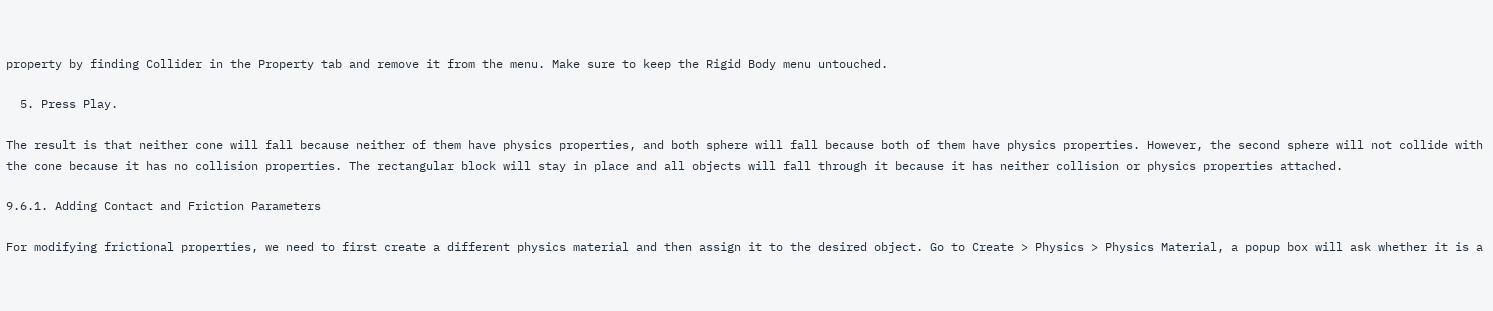property by finding Collider in the Property tab and remove it from the menu. Make sure to keep the Rigid Body menu untouched.

  5. Press Play.

The result is that neither cone will fall because neither of them have physics properties, and both sphere will fall because both of them have physics properties. However, the second sphere will not collide with the cone because it has no collision properties. The rectangular block will stay in place and all objects will fall through it because it has neither collision or physics properties attached.

9.6.1. Adding Contact and Friction Parameters

For modifying frictional properties, we need to first create a different physics material and then assign it to the desired object. Go to Create > Physics > Physics Material, a popup box will ask whether it is a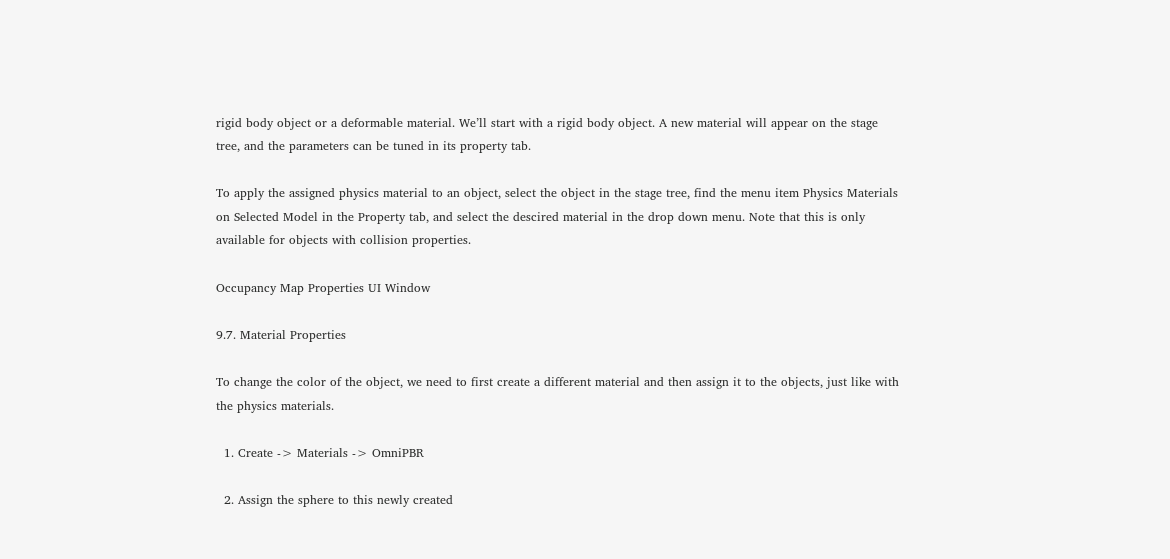rigid body object or a deformable material. We’ll start with a rigid body object. A new material will appear on the stage tree, and the parameters can be tuned in its property tab.

To apply the assigned physics material to an object, select the object in the stage tree, find the menu item Physics Materials on Selected Model in the Property tab, and select the descired material in the drop down menu. Note that this is only available for objects with collision properties.

Occupancy Map Properties UI Window

9.7. Material Properties

To change the color of the object, we need to first create a different material and then assign it to the objects, just like with the physics materials.

  1. Create -> Materials -> OmniPBR

  2. Assign the sphere to this newly created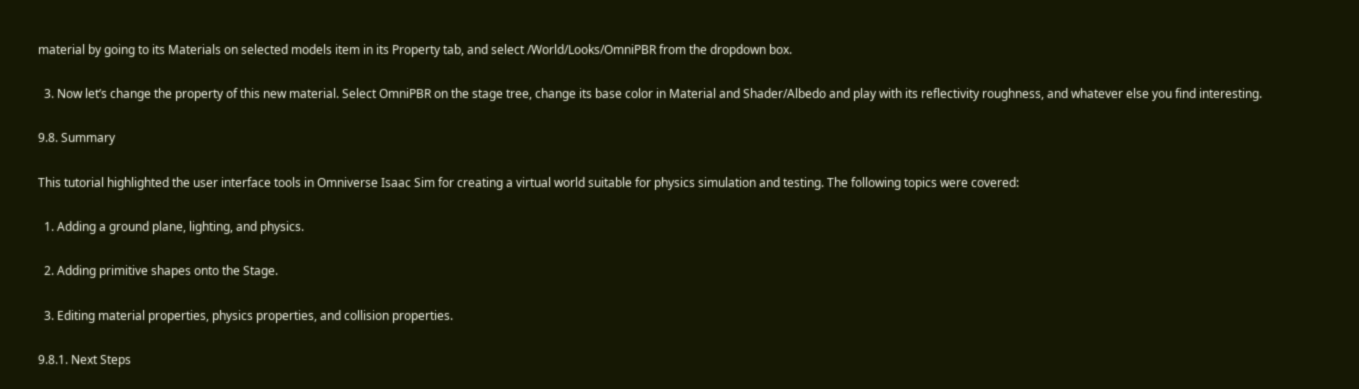material by going to its Materials on selected models item in its Property tab, and select /World/Looks/OmniPBR from the dropdown box.

  3. Now let’s change the property of this new material. Select OmniPBR on the stage tree, change its base color in Material and Shader/Albedo and play with its reflectivity roughness, and whatever else you find interesting.

9.8. Summary

This tutorial highlighted the user interface tools in Omniverse Isaac Sim for creating a virtual world suitable for physics simulation and testing. The following topics were covered:

  1. Adding a ground plane, lighting, and physics.

  2. Adding primitive shapes onto the Stage.

  3. Editing material properties, physics properties, and collision properties.

9.8.1. Next Steps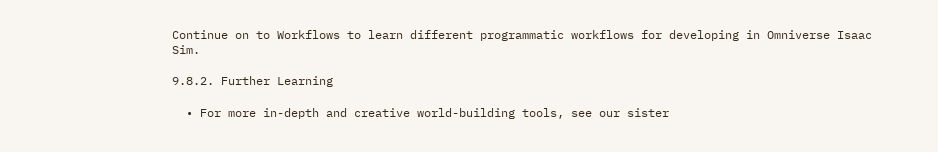Continue on to Workflows to learn different programmatic workflows for developing in Omniverse Isaac Sim.

9.8.2. Further Learning

  • For more in-depth and creative world-building tools, see our sister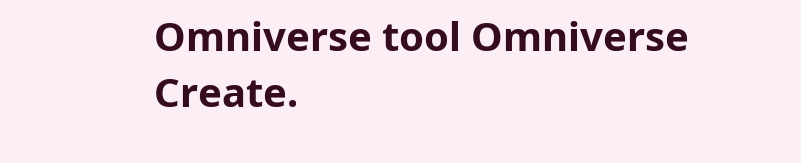Omniverse tool Omniverse Create.